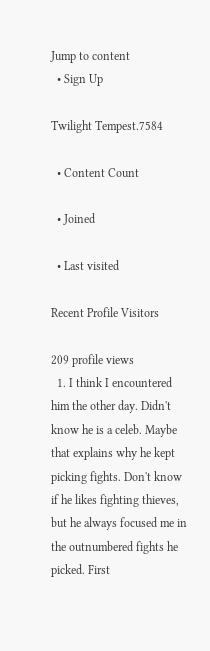Jump to content
  • Sign Up

Twilight Tempest.7584

  • Content Count

  • Joined

  • Last visited

Recent Profile Visitors

209 profile views
  1. I think I encountered him the other day. Didn't know he is a celeb. Maybe that explains why he kept picking fights. Don't know if he likes fighting thieves, but he always focused me in the outnumbered fights he picked. First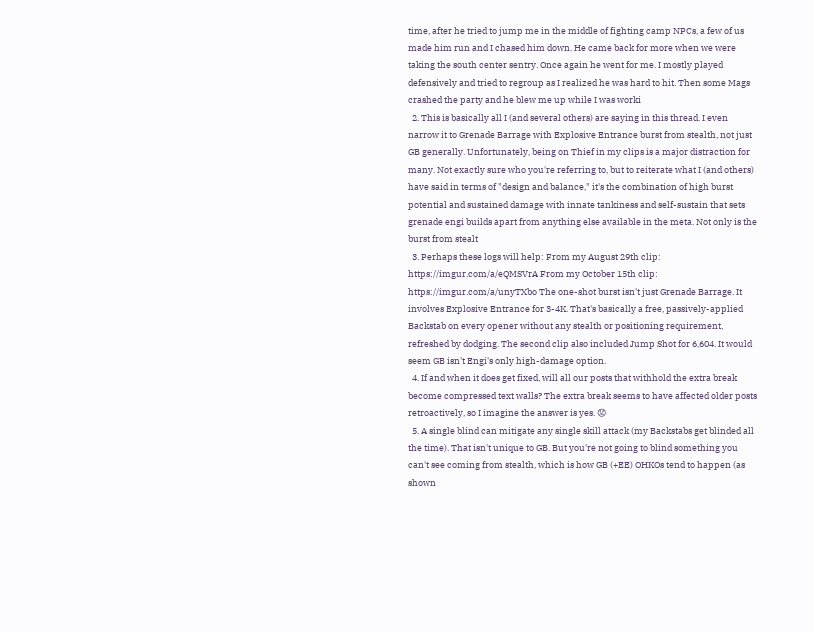time, after he tried to jump me in the middle of fighting camp NPCs, a few of us made him run and I chased him down. He came back for more when we were taking the south center sentry. Once again he went for me. I mostly played defensively and tried to regroup as I realized he was hard to hit. Then some Mags crashed the party and he blew me up while I was worki
  2. This is basically all I (and several others) are saying in this thread. I even narrow it to Grenade Barrage with Explosive Entrance burst from stealth, not just GB generally. Unfortunately, being on Thief in my clips is a major distraction for many. Not exactly sure who you're referring to, but to reiterate what I (and others) have said in terms of "design and balance," it's the combination of high burst potential and sustained damage with innate tankiness and self-sustain that sets grenade engi builds apart from anything else available in the meta. Not only is the burst from stealt
  3. Perhaps these logs will help: From my August 29th clip: https://imgur.com/a/eQMSVrA From my October 15th clip: https://imgur.com/a/unyTXbo The one-shot burst isn't just Grenade Barrage. It involves Explosive Entrance for 3-4K. That's basically a free, passively-applied Backstab on every opener without any stealth or positioning requirement, refreshed by dodging. The second clip also included Jump Shot for 6,604. It would seem GB isn't Engi's only high-damage option.
  4. If and when it does get fixed, will all our posts that withhold the extra break become compressed text walls? The extra break seems to have affected older posts retroactively, so I imagine the answer is yes. 😟
  5. A single blind can mitigate any single skill attack (my Backstabs get blinded all the time). That isn't unique to GB. But you're not going to blind something you can't see coming from stealth, which is how GB (+EE) OHKOs tend to happen (as shown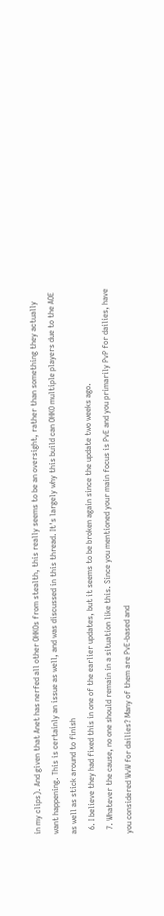in my clips). And given that Anet has nerfed all other OHKOs from stealth, this really seems to be an oversight, rather than something they actually want happening. This is certainly an issue as well, and was discussed in this thread. It's largely why this build can OHKO multiple players due to the AOE as well as stick around to finish
  6. I believe they had fixed this in one of the earlier updates, but it seems to be broken again since the update two weeks ago.
  7. Whatever the cause, no one should remain in a situation like this. Since you mentioned your main focus is PvE and you primarily PvP for dailies, have you considered WvW for dailies? Many of them are PvE-based and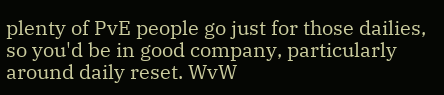plenty of PvE people go just for those dailies, so you'd be in good company, particularly around daily reset. WvW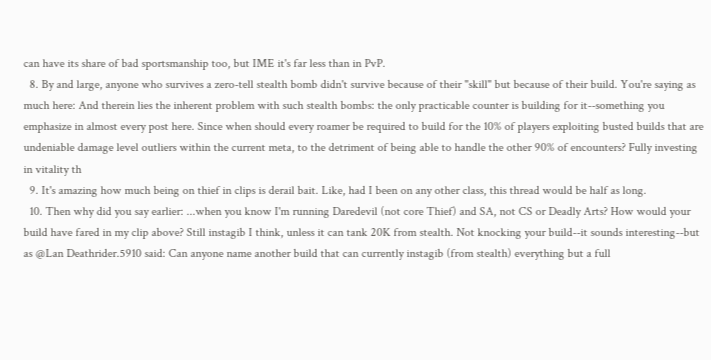can have its share of bad sportsmanship too, but IME it's far less than in PvP.
  8. By and large, anyone who survives a zero-tell stealth bomb didn't survive because of their "skill" but because of their build. You're saying as much here: And therein lies the inherent problem with such stealth bombs: the only practicable counter is building for it--something you emphasize in almost every post here. Since when should every roamer be required to build for the 10% of players exploiting busted builds that are undeniable damage level outliers within the current meta, to the detriment of being able to handle the other 90% of encounters? Fully investing in vitality th
  9. It's amazing how much being on thief in clips is derail bait. Like, had I been on any other class, this thread would be half as long.
  10. Then why did you say earlier: ...when you know I'm running Daredevil (not core Thief) and SA, not CS or Deadly Arts? How would your build have fared in my clip above? Still instagib I think, unless it can tank 20K from stealth. Not knocking your build--it sounds interesting--but as @Lan Deathrider.5910 said: Can anyone name another build that can currently instagib (from stealth) everything but a full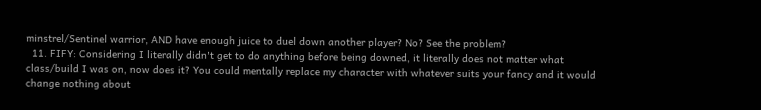minstrel/Sentinel warrior, AND have enough juice to duel down another player? No? See the problem?
  11. FIFY: Considering I literally didn't get to do anything before being downed, it literally does not matter what class/build I was on, now does it? You could mentally replace my character with whatever suits your fancy and it would change nothing about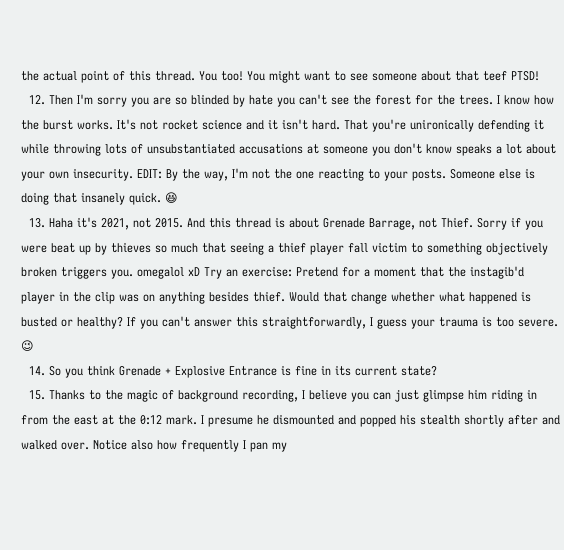the actual point of this thread. You too! You might want to see someone about that teef PTSD!
  12. Then I'm sorry you are so blinded by hate you can't see the forest for the trees. I know how the burst works. It's not rocket science and it isn't hard. That you're unironically defending it while throwing lots of unsubstantiated accusations at someone you don't know speaks a lot about your own insecurity. EDIT: By the way, I'm not the one reacting to your posts. Someone else is doing that insanely quick. 😆
  13. Haha it's 2021, not 2015. And this thread is about Grenade Barrage, not Thief. Sorry if you were beat up by thieves so much that seeing a thief player fall victim to something objectively broken triggers you. omegalol xD Try an exercise: Pretend for a moment that the instagib'd player in the clip was on anything besides thief. Would that change whether what happened is busted or healthy? If you can't answer this straightforwardly, I guess your trauma is too severe. 😉
  14. So you think Grenade + Explosive Entrance is fine in its current state?
  15. Thanks to the magic of background recording, I believe you can just glimpse him riding in from the east at the 0:12 mark. I presume he dismounted and popped his stealth shortly after and walked over. Notice also how frequently I pan my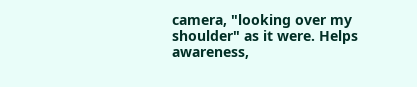camera, "looking over my shoulder" as it were. Helps awareness,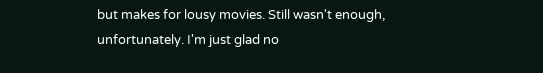but makes for lousy movies. Still wasn't enough, unfortunately. I'm just glad no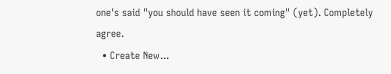one's said "you should have seen it coming" (yet). Completely agree.
  • Create New...